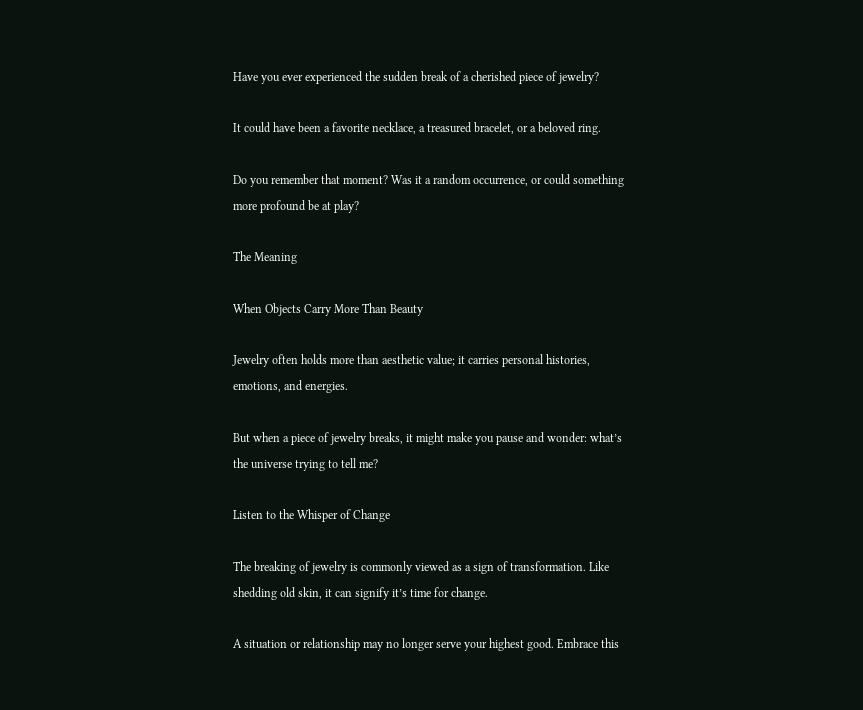Have you ever experienced the sudden break of a cherished piece of jewelry?

It could have been a favorite necklace, a treasured bracelet, or a beloved ring.

Do you remember that moment? Was it a random occurrence, or could something more profound be at play?

The Meaning

When Objects Carry More Than Beauty

Jewelry often holds more than aesthetic value; it carries personal histories, emotions, and energies.

But when a piece of jewelry breaks, it might make you pause and wonder: what’s the universe trying to tell me?

Listen to the Whisper of Change

The breaking of jewelry is commonly viewed as a sign of transformation. Like shedding old skin, it can signify it’s time for change.

A situation or relationship may no longer serve your highest good. Embrace this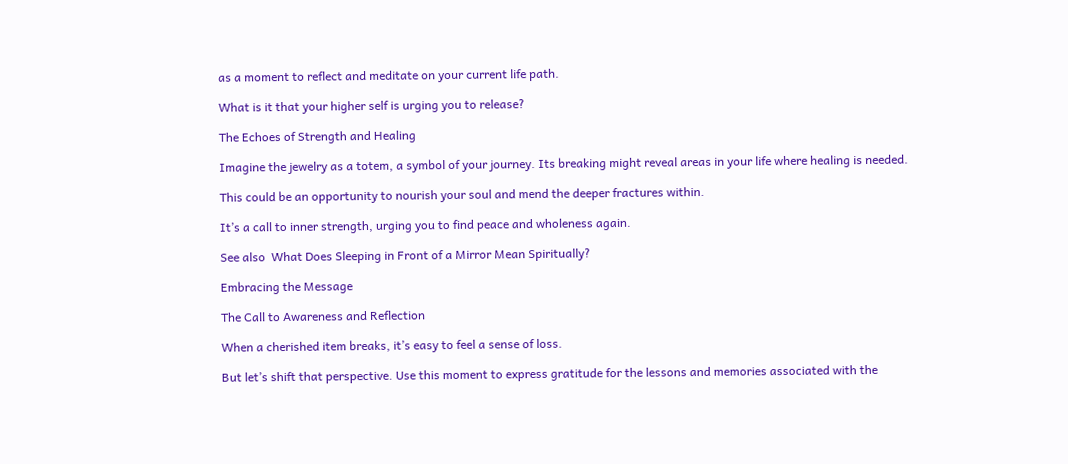as a moment to reflect and meditate on your current life path.

What is it that your higher self is urging you to release?

The Echoes of Strength and Healing

Imagine the jewelry as a totem, a symbol of your journey. Its breaking might reveal areas in your life where healing is needed.

This could be an opportunity to nourish your soul and mend the deeper fractures within.

It’s a call to inner strength, urging you to find peace and wholeness again.

See also  What Does Sleeping in Front of a Mirror Mean Spiritually?

Embracing the Message

The Call to Awareness and Reflection

When a cherished item breaks, it’s easy to feel a sense of loss.

But let’s shift that perspective. Use this moment to express gratitude for the lessons and memories associated with the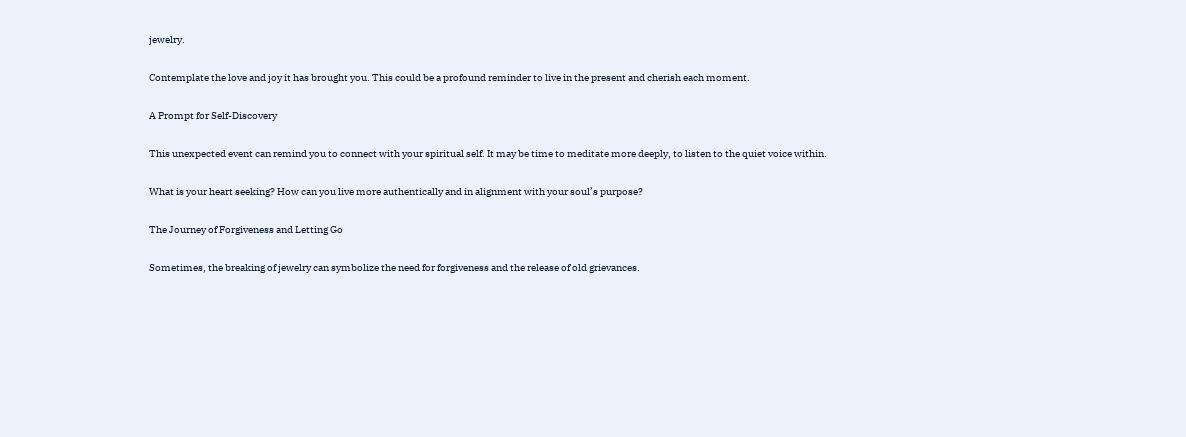jewelry.

Contemplate the love and joy it has brought you. This could be a profound reminder to live in the present and cherish each moment.

A Prompt for Self-Discovery

This unexpected event can remind you to connect with your spiritual self. It may be time to meditate more deeply, to listen to the quiet voice within.

What is your heart seeking? How can you live more authentically and in alignment with your soul’s purpose?

The Journey of Forgiveness and Letting Go

Sometimes, the breaking of jewelry can symbolize the need for forgiveness and the release of old grievances.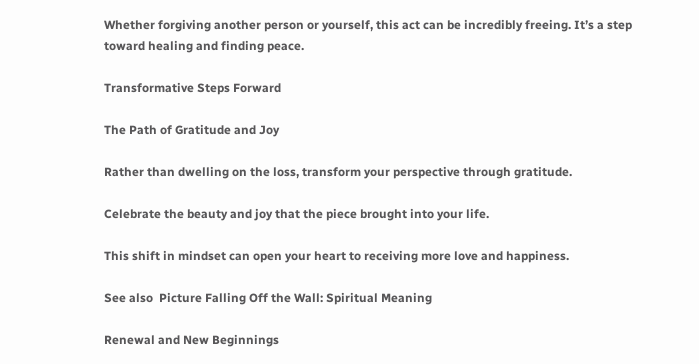Whether forgiving another person or yourself, this act can be incredibly freeing. It’s a step toward healing and finding peace.

Transformative Steps Forward

The Path of Gratitude and Joy

Rather than dwelling on the loss, transform your perspective through gratitude.

Celebrate the beauty and joy that the piece brought into your life.

This shift in mindset can open your heart to receiving more love and happiness.

See also  Picture Falling Off the Wall: Spiritual Meaning

Renewal and New Beginnings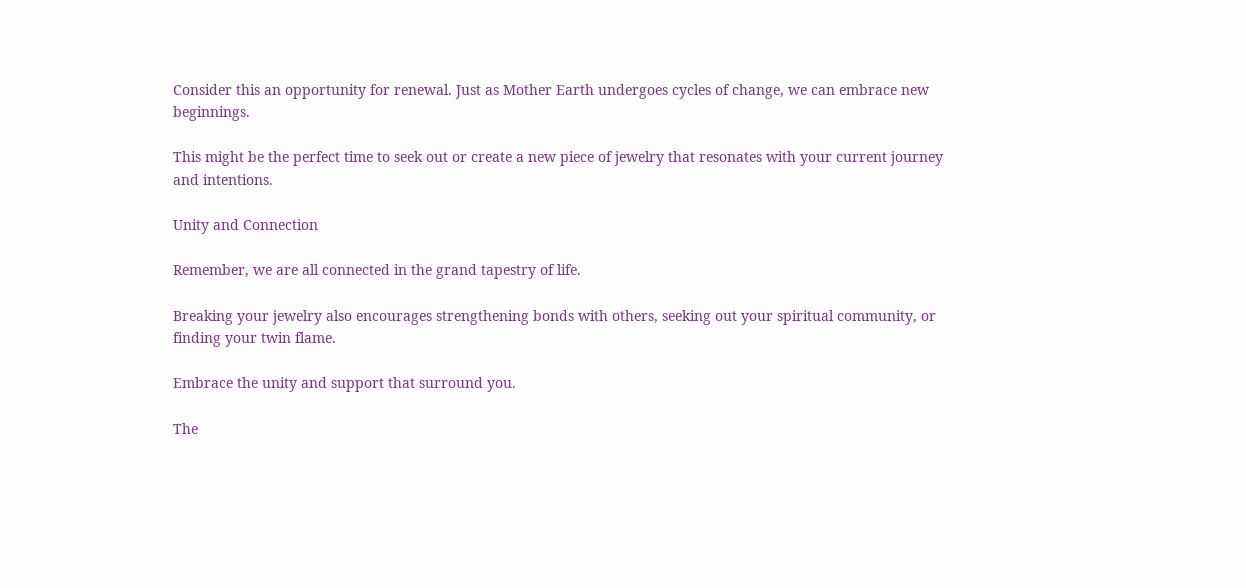Consider this an opportunity for renewal. Just as Mother Earth undergoes cycles of change, we can embrace new beginnings.

This might be the perfect time to seek out or create a new piece of jewelry that resonates with your current journey and intentions.

Unity and Connection

Remember, we are all connected in the grand tapestry of life.

Breaking your jewelry also encourages strengthening bonds with others, seeking out your spiritual community, or finding your twin flame.

Embrace the unity and support that surround you.

The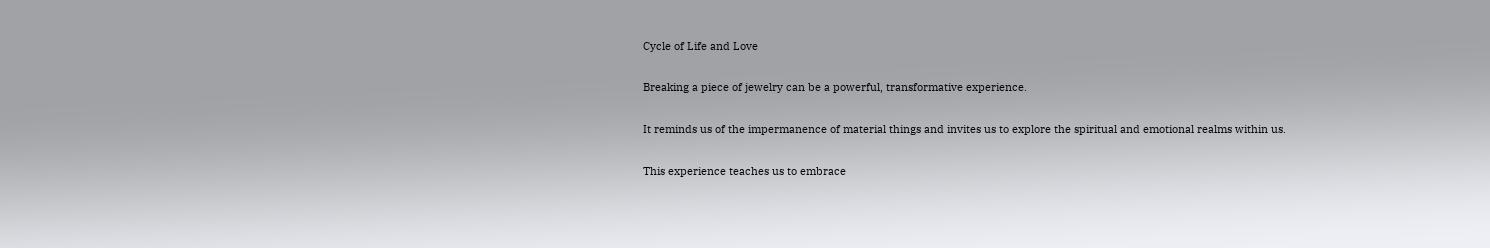Cycle of Life and Love

Breaking a piece of jewelry can be a powerful, transformative experience.

It reminds us of the impermanence of material things and invites us to explore the spiritual and emotional realms within us.

This experience teaches us to embrace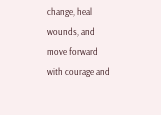change, heal wounds, and move forward with courage and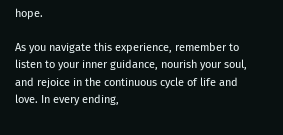hope.

As you navigate this experience, remember to listen to your inner guidance, nourish your soul, and rejoice in the continuous cycle of life and love. In every ending,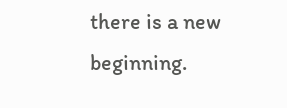there is a new beginning.